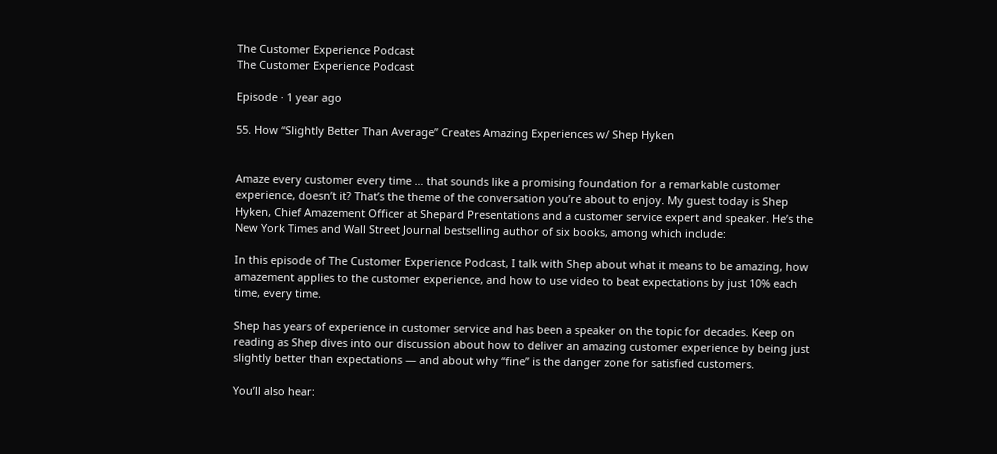The Customer Experience Podcast
The Customer Experience Podcast

Episode · 1 year ago

55. How “Slightly Better Than Average” Creates Amazing Experiences w/ Shep Hyken


Amaze every customer every time … that sounds like a promising foundation for a remarkable customer experience, doesn’t it? That’s the theme of the conversation you’re about to enjoy. My guest today is Shep Hyken, Chief Amazement Officer at Shepard Presentations and a customer service expert and speaker. He’s the New York Times and Wall Street Journal bestselling author of six books, among which include:

In this episode of The Customer Experience Podcast, I talk with Shep about what it means to be amazing, how amazement applies to the customer experience, and how to use video to beat expectations by just 10% each time, every time.

Shep has years of experience in customer service and has been a speaker on the topic for decades. Keep on reading as Shep dives into our discussion about how to deliver an amazing customer experience by being just slightly better than expectations — and about why “fine” is the danger zone for satisfied customers.

You’ll also hear: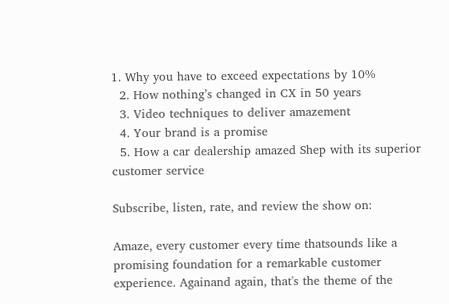1. Why you have to exceed expectations by 10%
  2. How nothing’s changed in CX in 50 years
  3. Video techniques to deliver amazement
  4. Your brand is a promise
  5. How a car dealership amazed Shep with its superior customer service

Subscribe, listen, rate, and review the show on:

Amaze, every customer every time thatsounds like a promising foundation for a remarkable customer experience. Againand again, that's the theme of the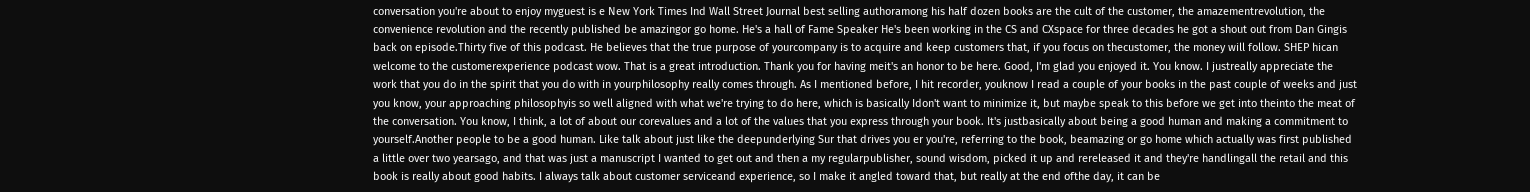conversation you're about to enjoy myguest is e New York Times Ind Wall Street Journal best selling authoramong his half dozen books are the cult of the customer, the amazementrevolution, the convenience revolution and the recently published be amazingor go home. He's a hall of Fame Speaker He's been working in the CS and CXspace for three decades he got a shout out from Dan Gingis back on episode.Thirty five of this podcast. He believes that the true purpose of yourcompany is to acquire and keep customers that, if you focus on thecustomer, the money will follow. SHEP hican welcome to the customerexperience podcast wow. That is a great introduction. Thank you for having meit's an honor to be here. Good, I'm glad you enjoyed it. You know. I justreally appreciate the work that you do in the spirit that you do with in yourphilosophy really comes through. As I mentioned before, I hit recorder, youknow I read a couple of your books in the past couple of weeks and just you know, your approaching philosophyis so well aligned with what we're trying to do here, which is basically Idon't want to minimize it, but maybe speak to this before we get into theinto the meat of the conversation. You know, I think, a lot of about our corevalues and a lot of the values that you express through your book. It's justbasically about being a good human and making a commitment to yourself.Another people to be a good human. Like talk about just like the deepunderlying Sur that drives you er you're, referring to the book, beamazing or go home which actually was first published a little over two yearsago, and that was just a manuscript I wanted to get out and then a my regularpublisher, sound wisdom, picked it up and rereleased it and they're handlingall the retail and this book is really about good habits. I always talk about customer serviceand experience, so I make it angled toward that, but really at the end ofthe day, it can be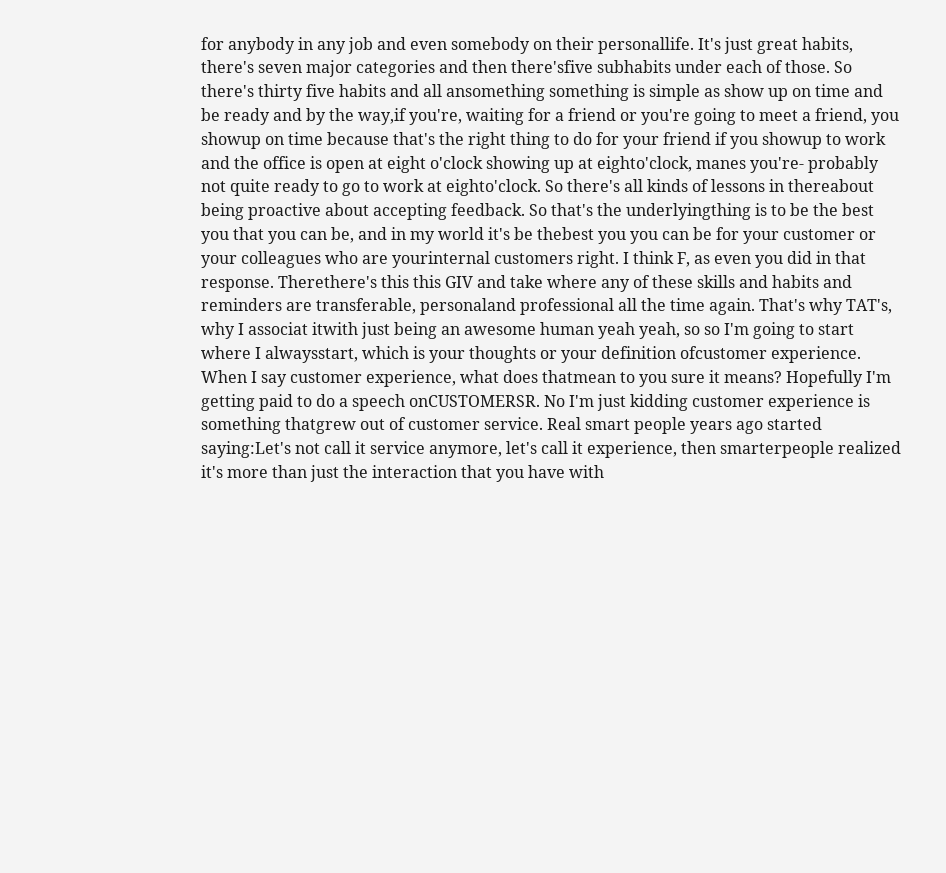for anybody in any job and even somebody on their personallife. It's just great habits, there's seven major categories and then there'sfive subhabits under each of those. So there's thirty five habits and all ansomething something is simple as show up on time and be ready and by the way,if you're, waiting for a friend or you're going to meet a friend, you showup on time because that's the right thing to do for your friend if you showup to work and the office is open at eight o'clock showing up at eighto'clock, manes you're- probably not quite ready to go to work at eighto'clock. So there's all kinds of lessons in thereabout being proactive about accepting feedback. So that's the underlyingthing is to be the best you that you can be, and in my world it's be thebest you you can be for your customer or your colleagues who are yourinternal customers right. I think F, as even you did in that response. Therethere's this this GIV and take where any of these skills and habits and reminders are transferable, personaland professional all the time again. That's why TAT's, why I associat itwith just being an awesome human yeah yeah, so so I'm going to start where I alwaysstart, which is your thoughts or your definition ofcustomer experience. When I say customer experience, what does thatmean to you sure it means? Hopefully I'm getting paid to do a speech onCUSTOMERSR. No I'm just kidding customer experience is something thatgrew out of customer service. Real smart people years ago started saying:Let's not call it service anymore, let's call it experience, then smarterpeople realized it's more than just the interaction that you have with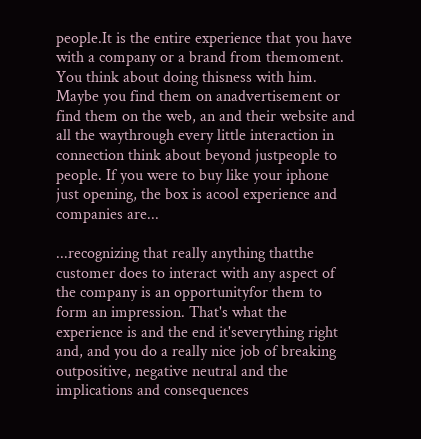people.It is the entire experience that you have with a company or a brand from themoment. You think about doing thisness with him. Maybe you find them on anadvertisement or find them on the web, an and their website and all the waythrough every little interaction in connection think about beyond justpeople to people. If you were to buy like your iphone just opening, the box is acool experience and companies are...

...recognizing that really anything thatthe customer does to interact with any aspect of the company is an opportunityfor them to form an impression. That's what the experience is and the end it'severything right and, and you do a really nice job of breaking outpositive, negative neutral and the implications and consequences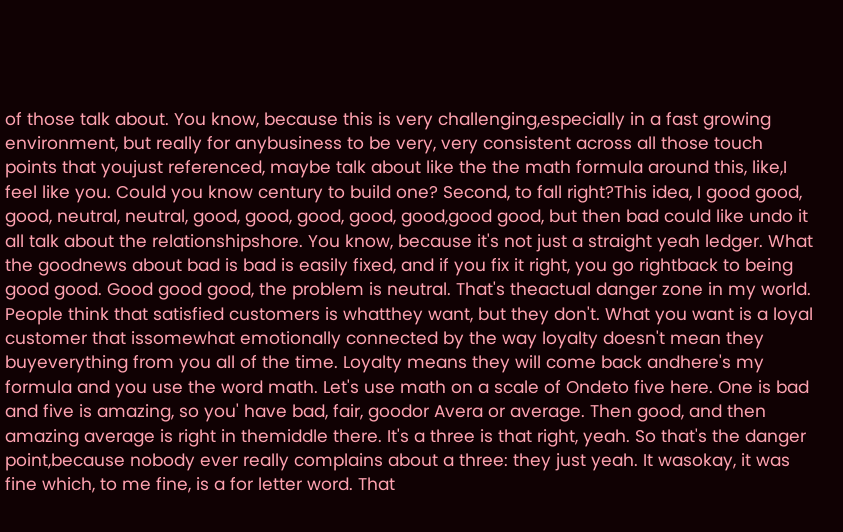of those talk about. You know, because this is very challenging,especially in a fast growing environment, but really for anybusiness to be very, very consistent across all those touch points that youjust referenced, maybe talk about like the the math formula around this, like,I feel like you. Could you know century to build one? Second, to fall right?This idea, I good good, good, neutral, neutral, good, good, good, good, good,good good, but then bad could like undo it all talk about the relationshipshore. You know, because it's not just a straight yeah ledger. What the goodnews about bad is bad is easily fixed, and if you fix it right, you go rightback to being good good. Good good good, the problem is neutral. That's theactual danger zone in my world. People think that satisfied customers is whatthey want, but they don't. What you want is a loyal customer that issomewhat emotionally connected by the way loyalty doesn't mean they buyeverything from you all of the time. Loyalty means they will come back andhere's my formula and you use the word math. Let's use math on a scale of Ondeto five here. One is bad and five is amazing, so you' have bad, fair, goodor Avera or average. Then good, and then amazing average is right in themiddle there. It's a three is that right, yeah. So that's the danger point,because nobody ever really complains about a three: they just yeah. It wasokay, it was fine which, to me fine, is a for letter word. That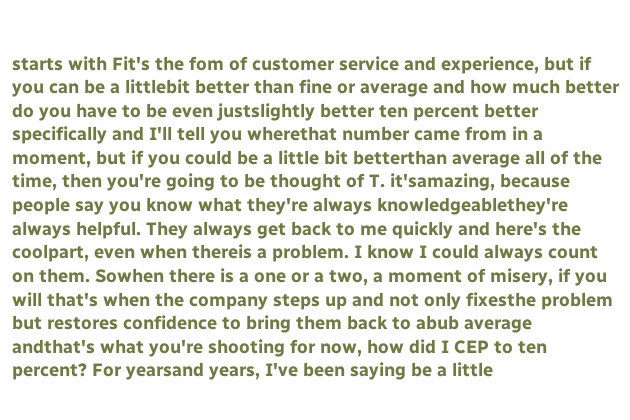starts with Fit's the fom of customer service and experience, but if you can be a littlebit better than fine or average and how much better do you have to be even justslightly better ten percent better specifically and I'll tell you wherethat number came from in a moment, but if you could be a little bit betterthan average all of the time, then you're going to be thought of T. it'samazing, because people say you know what they're always knowledgeablethey're always helpful. They always get back to me quickly and here's the coolpart, even when thereis a problem. I know I could always count on them. Sowhen there is a one or a two, a moment of misery, if you will that's when the company steps up and not only fixesthe problem but restores confidence to bring them back to abub average andthat's what you're shooting for now, how did I CEP to ten percent? For yearsand years, I've been saying be a little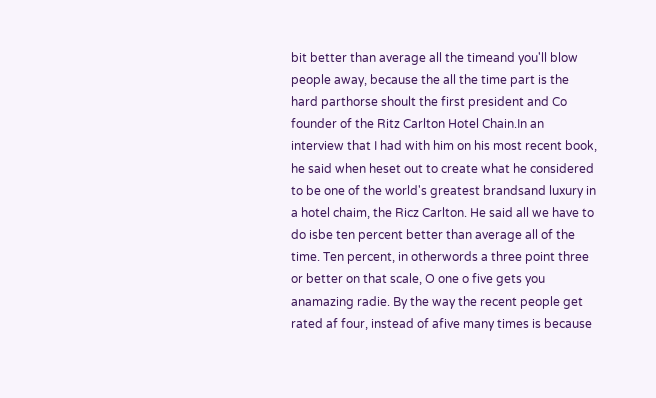bit better than average all the timeand you'll blow people away, because the all the time part is the hard parthorse shoult the first president and Co founder of the Ritz Carlton Hotel Chain.In an interview that I had with him on his most recent book, he said when heset out to create what he considered to be one of the world's greatest brandsand luxury in a hotel chaim, the Ricz Carlton. He said all we have to do isbe ten percent better than average all of the time. Ten percent, in otherwords a three point three or better on that scale, O one o five gets you anamazing radie. By the way the recent people get rated af four, instead of afive many times is because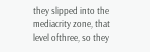they slipped into the mediacrity zone, that level ofthree, so they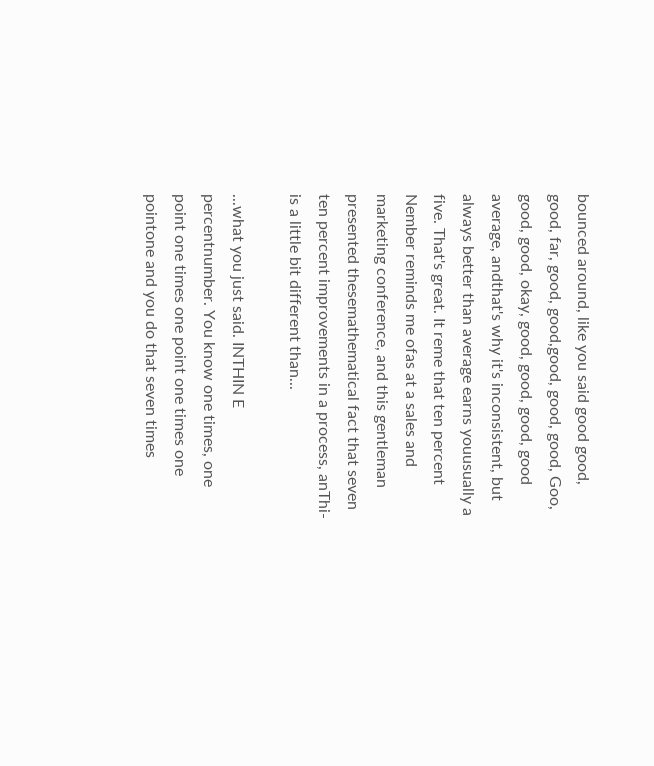bounced around, like you said good good, good, far, good, good,good, good, good, Goo, good, good, okay, good, good, good, good average, andthat's why it's inconsistent, but always better than average earns youusually a five. That's great. It reme that ten percent Nember reminds me ofas at a sales and marketing conference, and this gentleman presented thesemathematical fact that seven ten percent improvements in a process, anThi- is a little bit different than...

...what you just said. INTHIN E percentnumber. You know one times, one point one times one point one times one pointone and you do that seven times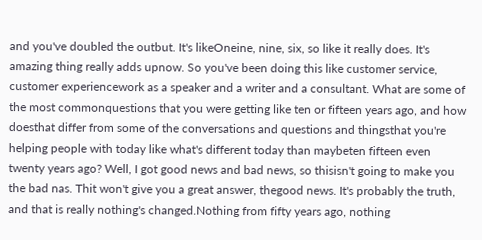and you've doubled the outbut. It's likeOneine, nine, six, so like it really does. It's amazing thing really adds upnow. So you've been doing this like customer service, customer experiencework as a speaker and a writer and a consultant. What are some of the most commonquestions that you were getting like ten or fifteen years ago, and how doesthat differ from some of the conversations and questions and thingsthat you're helping people with today like what's different today than maybeten fifteen even twenty years ago? Well, I got good news and bad news, so thisisn't going to make you the bad nas. Thit won't give you a great answer, thegood news. It's probably the truth, and that is really nothing's changed.Nothing from fifty years ago, nothing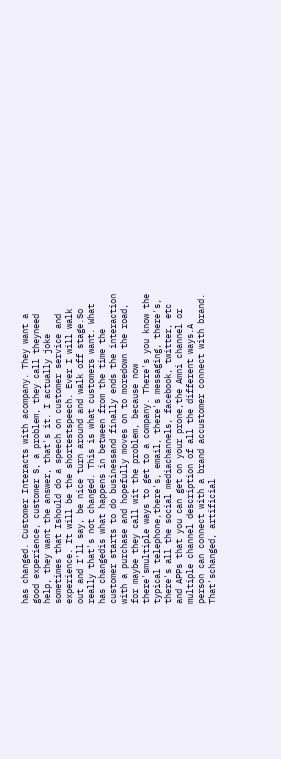has changed. Customer Interacts with acompany. They want a good experience, customer S, a problem, they call theyneed help, they want the answer, that's it. I actually joke sometimes that Ishould do a speech on customer service and experience. It will be the shortestspeech. Ever I will walk out and I'll say, be nice turn around and walk off stage.So really that's not changed. This is what customers want. What has changedis what happens in between from the time the customer starts to do businessand finally ends the interaction with a purchase and hopefully moves on to moredown the road, for maybe they call wit the problem, because now there'smultiple ways to get to a company. There's you know the typical telephone,there's, email, there's messaging, there's, there's all the social mediachannels, facebook, twitter, etc and APPs that you can get on your prone,the Amni channel or multiple channel description of all the different ways.A person can connect with a brand accustomer connect with brand. That'schanged, artificial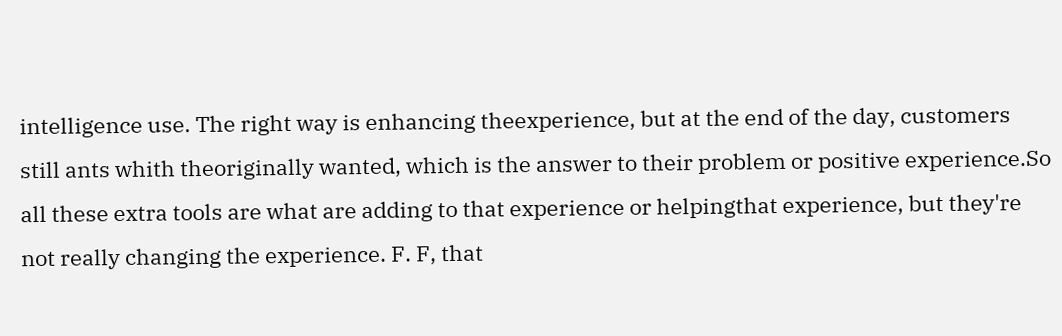intelligence use. The right way is enhancing theexperience, but at the end of the day, customers still ants whith theoriginally wanted, which is the answer to their problem or positive experience.So all these extra tools are what are adding to that experience or helpingthat experience, but they're not really changing the experience. F. F, that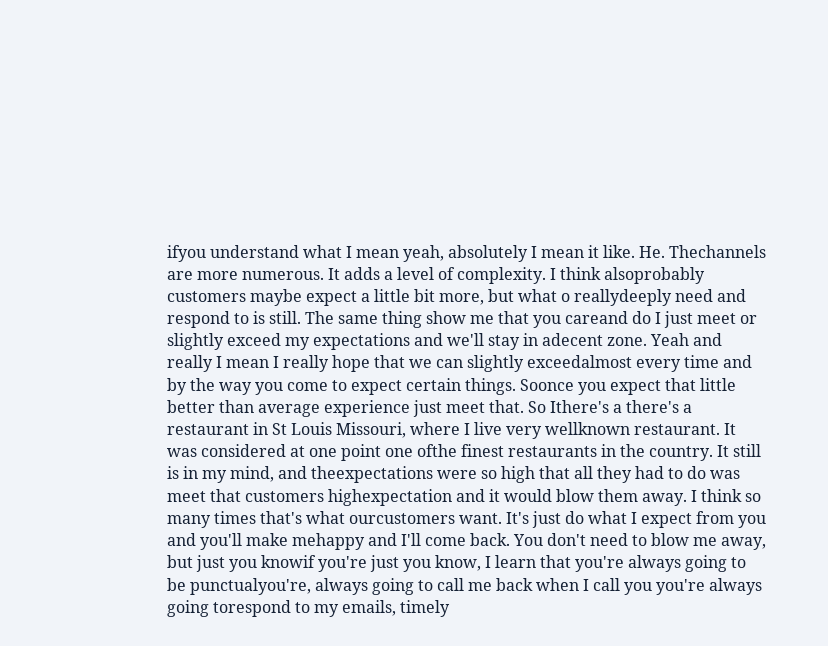ifyou understand what I mean yeah, absolutely I mean it like. He. Thechannels are more numerous. It adds a level of complexity. I think alsoprobably customers maybe expect a little bit more, but what o reallydeeply need and respond to is still. The same thing show me that you careand do I just meet or slightly exceed my expectations and we'll stay in adecent zone. Yeah and really I mean I really hope that we can slightly exceedalmost every time and by the way you come to expect certain things. Soonce you expect that little better than average experience just meet that. So Ithere's a there's a restaurant in St Louis Missouri, where I live very wellknown restaurant. It was considered at one point one ofthe finest restaurants in the country. It still is in my mind, and theexpectations were so high that all they had to do was meet that customers highexpectation and it would blow them away. I think so many times that's what ourcustomers want. It's just do what I expect from you and you'll make mehappy and I'll come back. You don't need to blow me away, but just you knowif you're just you know, I learn that you're always going to be punctualyou're, always going to call me back when I call you you're always going torespond to my emails, timely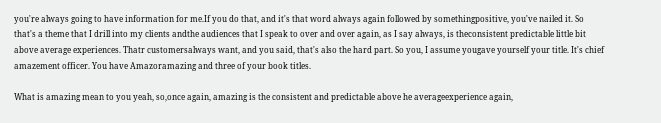you're always going to have information for me.If you do that, and it's that word always again followed by somethingpositive, you've nailed it. So that's a theme that I drill into my clients andthe audiences that I speak to over and over again, as I say always, is theconsistent predictable little bit above average experiences. Thatr customersalways want, and you said, that's also the hard part. So you, I assume yougave yourself your title. It's chief amazement officer. You have Amazoramazing and three of your book titles.

What is amazing mean to you yeah, so,once again, amazing is the consistent and predictable above he averageexperience again,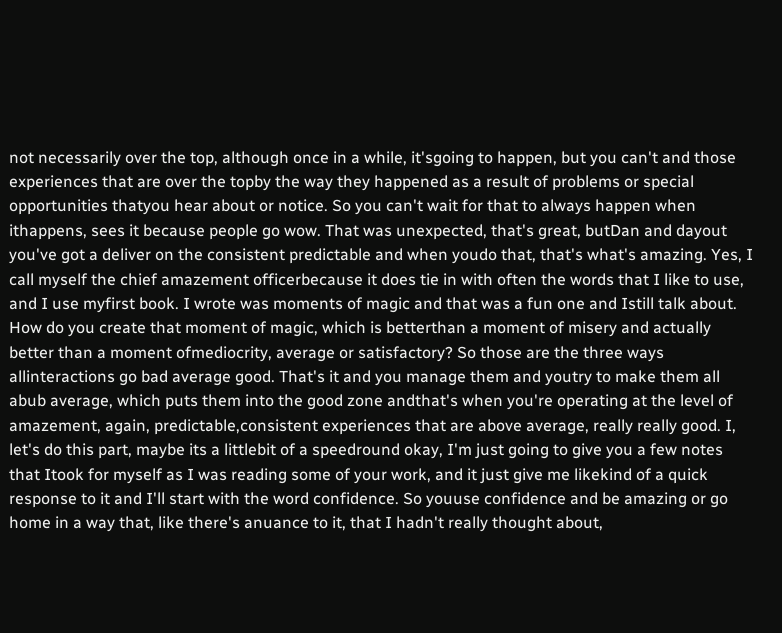not necessarily over the top, although once in a while, it'sgoing to happen, but you can't and those experiences that are over the topby the way they happened as a result of problems or special opportunities thatyou hear about or notice. So you can't wait for that to always happen when ithappens, sees it because people go wow. That was unexpected, that's great, butDan and dayout you've got a deliver on the consistent predictable and when youdo that, that's what's amazing. Yes, I call myself the chief amazement officerbecause it does tie in with often the words that I like to use, and I use myfirst book. I wrote was moments of magic and that was a fun one and Istill talk about. How do you create that moment of magic, which is betterthan a moment of misery and actually better than a moment ofmediocrity, average or satisfactory? So those are the three ways allinteractions go bad average good. That's it and you manage them and youtry to make them all abub average, which puts them into the good zone andthat's when you're operating at the level of amazement, again, predictable,consistent experiences that are above average, really really good. I, let's do this part, maybe its a littlebit of a speedround okay, I'm just going to give you a few notes that Itook for myself as I was reading some of your work, and it just give me likekind of a quick response to it and I'll start with the word confidence. So youuse confidence and be amazing or go home in a way that, like there's anuance to it, that I hadn't really thought about,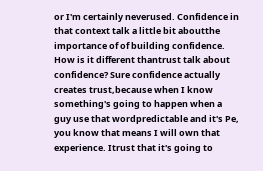or I'm certainly neverused. Confidence in that context talk a little bit aboutthe importance of of building confidence. How is it different thantrust talk about confidence? Sure confidence actually creates trust,because when I know something's going to happen when a guy use that wordpredictable and it's Pe, you know that means I will own that experience. Itrust that it's going to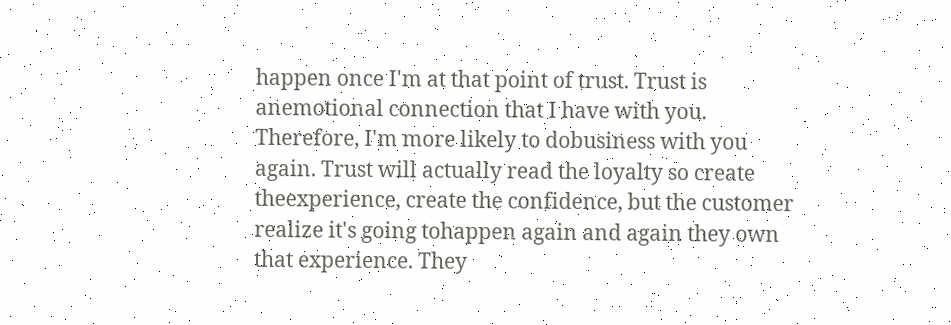happen once I'm at that point of trust. Trust is anemotional connection that I have with you. Therefore, I'm more likely to dobusiness with you again. Trust will actually read the loyalty so create theexperience, create the confidence, but the customer realize it's going tohappen again and again they own that experience. They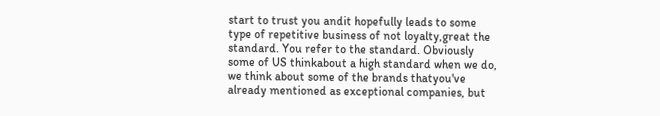start to trust you andit hopefully leads to some type of repetitive business of not loyalty,great the standard. You refer to the standard. Obviously some of US thinkabout a high standard when we do, we think about some of the brands thatyou've already mentioned as exceptional companies, but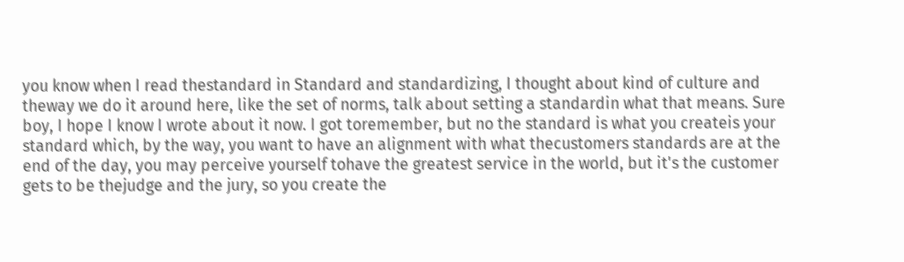you know when I read thestandard in Standard and standardizing, I thought about kind of culture and theway we do it around here, like the set of norms, talk about setting a standardin what that means. Sure boy, I hope I know I wrote about it now. I got toremember, but no the standard is what you createis your standard which, by the way, you want to have an alignment with what thecustomers standards are at the end of the day, you may perceive yourself tohave the greatest service in the world, but it's the customer gets to be thejudge and the jury, so you create the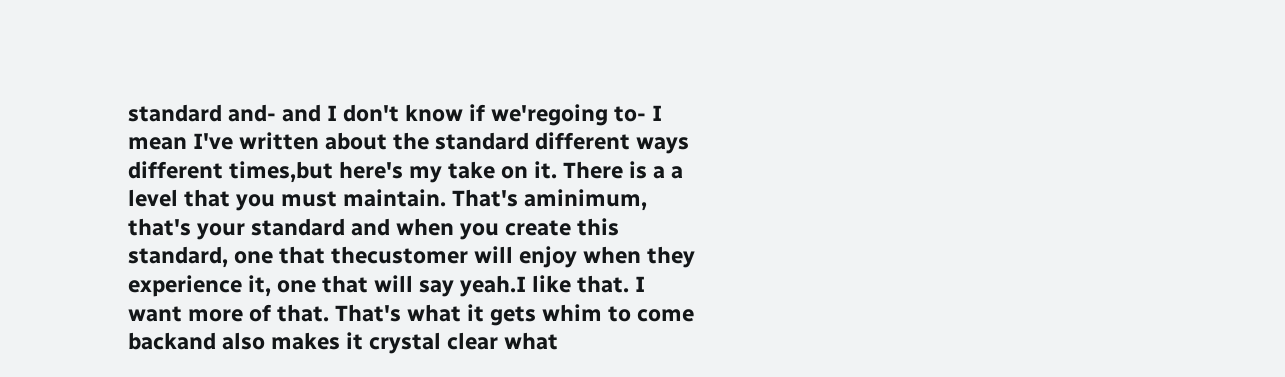standard and- and I don't know if we'regoing to- I mean I've written about the standard different ways different times,but here's my take on it. There is a a level that you must maintain. That's aminimum, that's your standard and when you create this standard, one that thecustomer will enjoy when they experience it, one that will say yeah.I like that. I want more of that. That's what it gets whim to come backand also makes it crystal clear what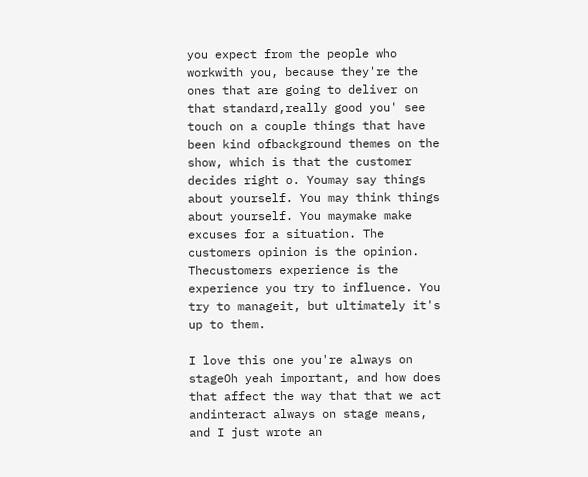you expect from the people who workwith you, because they're the ones that are going to deliver on that standard,really good you' see touch on a couple things that have been kind ofbackground themes on the show, which is that the customer decides right o. Youmay say things about yourself. You may think things about yourself. You maymake make excuses for a situation. The customers opinion is the opinion. Thecustomers experience is the experience you try to influence. You try to manageit, but ultimately it's up to them.

I love this one you're always on stageOh yeah important, and how does that affect the way that that we act andinteract always on stage means, and I just wrote an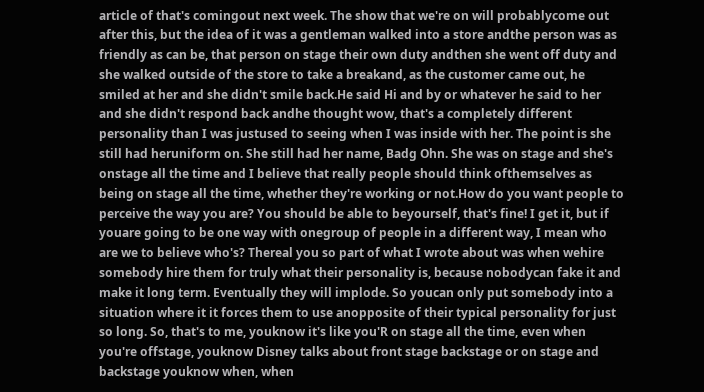article of that's comingout next week. The show that we're on will probablycome out after this, but the idea of it was a gentleman walked into a store andthe person was as friendly as can be, that person on stage their own duty andthen she went off duty and she walked outside of the store to take a breakand, as the customer came out, he smiled at her and she didn't smile back.He said Hi and by or whatever he said to her and she didn't respond back andhe thought wow, that's a completely different personality than I was justused to seeing when I was inside with her. The point is she still had heruniform on. She still had her name, Badg Ohn. She was on stage and she's onstage all the time and I believe that really people should think ofthemselves as being on stage all the time, whether they're working or not.How do you want people to perceive the way you are? You should be able to beyourself, that's fine! I get it, but if youare going to be one way with onegroup of people in a different way, I mean who are we to believe who's? Thereal you so part of what I wrote about was when wehire somebody hire them for truly what their personality is, because nobodycan fake it and make it long term. Eventually they will implode. So youcan only put somebody into a situation where it it forces them to use anopposite of their typical personality for just so long. So, that's to me, youknow it's like you'R on stage all the time, even when you're offstage, youknow Disney talks about front stage backstage or on stage and backstage youknow when, when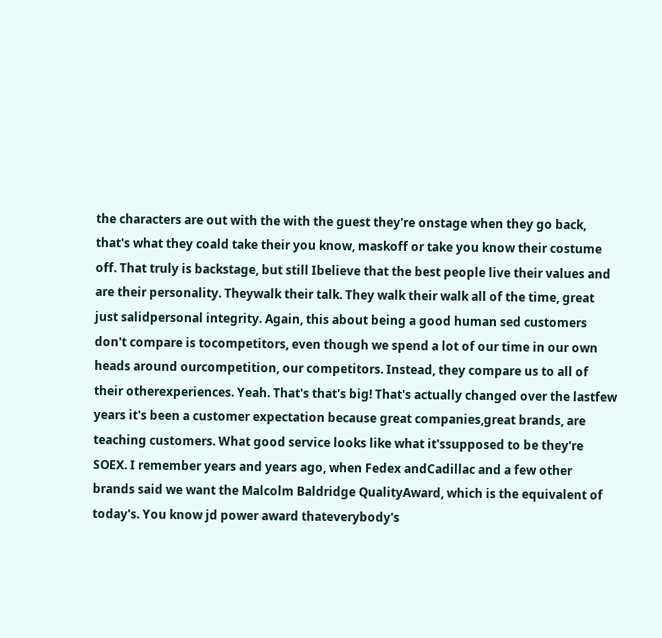the characters are out with the with the guest they're onstage when they go back, that's what they coald take their you know, maskoff or take you know their costume off. That truly is backstage, but still Ibelieve that the best people live their values and are their personality. Theywalk their talk. They walk their walk all of the time, great just salidpersonal integrity. Again, this about being a good human sed customers don't compare is tocompetitors, even though we spend a lot of our time in our own heads around ourcompetition, our competitors. Instead, they compare us to all of their otherexperiences. Yeah. That's that's big! That's actually changed over the lastfew years it's been a customer expectation because great companies,great brands, are teaching customers. What good service looks like what it'ssupposed to be they're SOEX. I remember years and years ago, when Fedex andCadillac and a few other brands said we want the Malcolm Baldridge QualityAward, which is the equivalent of today's. You know jd power award thateverybody's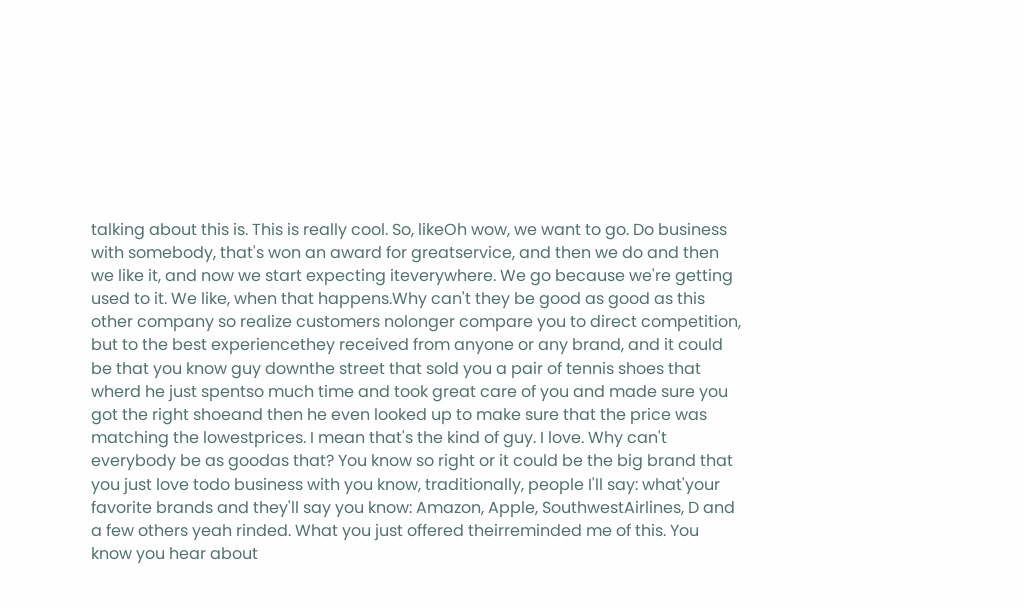talking about this is. This is really cool. So, likeOh wow, we want to go. Do business with somebody, that's won an award for greatservice, and then we do and then we like it, and now we start expecting iteverywhere. We go because we're getting used to it. We like, when that happens.Why can't they be good as good as this other company so realize customers nolonger compare you to direct competition, but to the best experiencethey received from anyone or any brand, and it could be that you know guy downthe street that sold you a pair of tennis shoes that wherd he just spentso much time and took great care of you and made sure you got the right shoeand then he even looked up to make sure that the price was matching the lowestprices. I mean that's the kind of guy. I love. Why can't everybody be as goodas that? You know so right or it could be the big brand that you just love todo business with you know, traditionally, people I'll say: what'your favorite brands and they'll say you know: Amazon, Apple, SouthwestAirlines, D and a few others yeah rinded. What you just offered theirreminded me of this. You know you hear about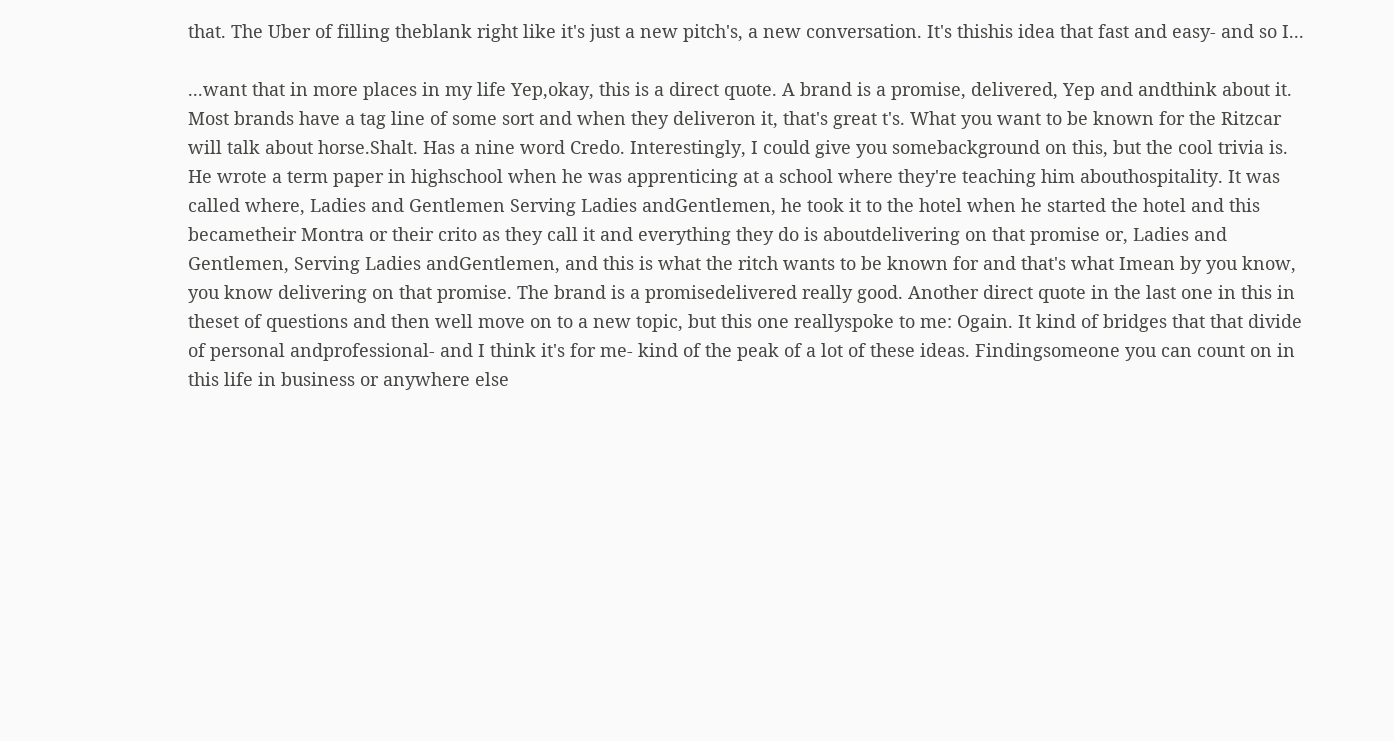that. The Uber of filling theblank right like it's just a new pitch's, a new conversation. It's thishis idea that fast and easy- and so I...

...want that in more places in my life Yep,okay, this is a direct quote. A brand is a promise, delivered, Yep and andthink about it. Most brands have a tag line of some sort and when they deliveron it, that's great t's. What you want to be known for the Ritzcar will talk about horse.Shalt. Has a nine word Credo. Interestingly, I could give you somebackground on this, but the cool trivia is. He wrote a term paper in highschool when he was apprenticing at a school where they're teaching him abouthospitality. It was called where, Ladies and Gentlemen Serving Ladies andGentlemen, he took it to the hotel when he started the hotel and this becametheir Montra or their crito as they call it and everything they do is aboutdelivering on that promise or, Ladies and Gentlemen, Serving Ladies andGentlemen, and this is what the ritch wants to be known for and that's what Imean by you know, you know delivering on that promise. The brand is a promisedelivered really good. Another direct quote in the last one in this in theset of questions and then well move on to a new topic, but this one reallyspoke to me: Ogain. It kind of bridges that that divide of personal andprofessional- and I think it's for me- kind of the peak of a lot of these ideas. Findingsomeone you can count on in this life in business or anywhere else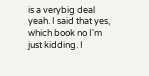is a verybig deal yeah. I said that yes, which book no I'm just kidding. I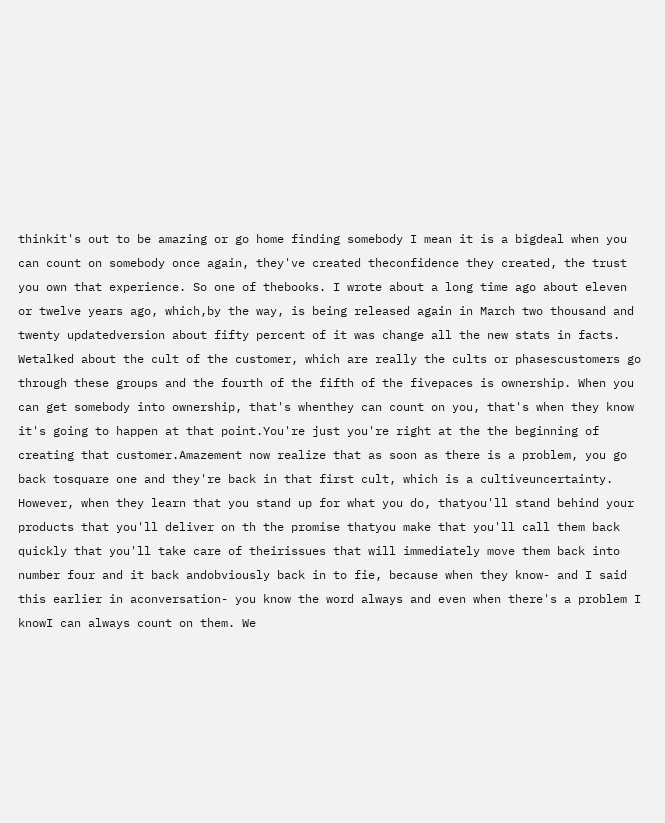thinkit's out to be amazing or go home finding somebody I mean it is a bigdeal when you can count on somebody once again, they've created theconfidence they created, the trust you own that experience. So one of thebooks. I wrote about a long time ago about eleven or twelve years ago, which,by the way, is being released again in March two thousand and twenty updatedversion about fifty percent of it was change all the new stats in facts. Wetalked about the cult of the customer, which are really the cults or phasescustomers go through these groups and the fourth of the fifth of the fivepaces is ownership. When you can get somebody into ownership, that's whenthey can count on you, that's when they know it's going to happen at that point.You're just you're right at the the beginning of creating that customer.Amazement now realize that as soon as there is a problem, you go back tosquare one and they're back in that first cult, which is a cultiveuncertainty. However, when they learn that you stand up for what you do, thatyou'll stand behind your products that you'll deliver on th the promise thatyou make that you'll call them back quickly that you'll take care of theirissues that will immediately move them back into number four and it back andobviously back in to fie, because when they know- and I said this earlier in aconversation- you know the word always and even when there's a problem I knowI can always count on them. We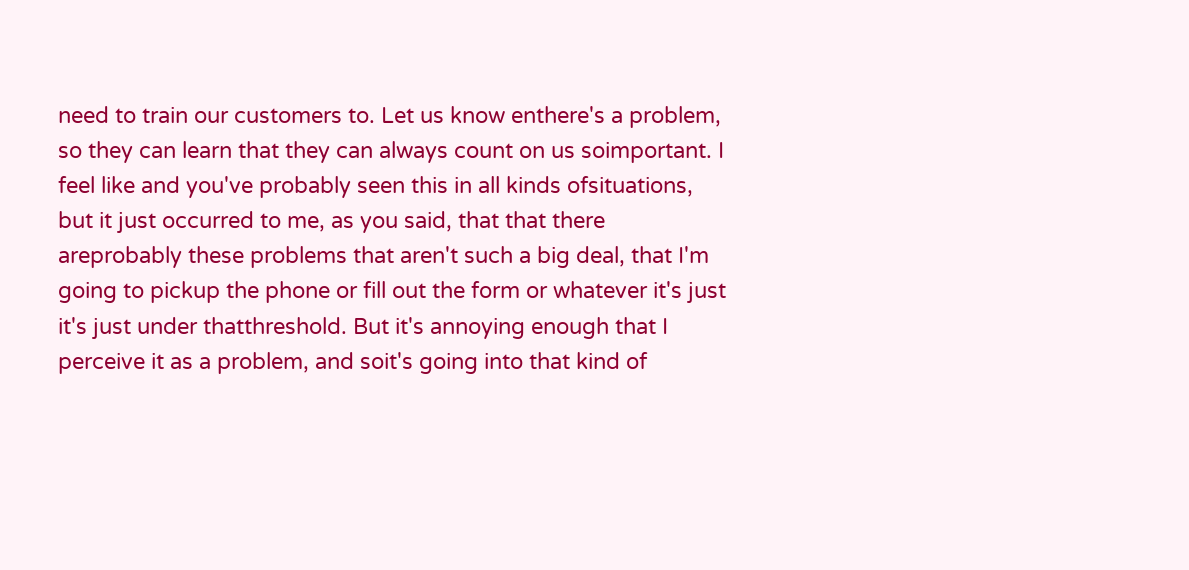need to train our customers to. Let us know enthere's a problem, so they can learn that they can always count on us soimportant. I feel like and you've probably seen this in all kinds ofsituations, but it just occurred to me, as you said, that that there areprobably these problems that aren't such a big deal, that I'm going to pickup the phone or fill out the form or whatever it's just it's just under thatthreshold. But it's annoying enough that I perceive it as a problem, and soit's going into that kind of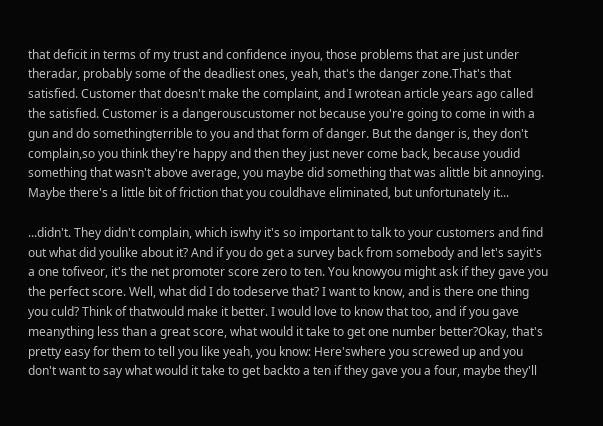that deficit in terms of my trust and confidence inyou, those problems that are just under theradar, probably some of the deadliest ones, yeah, that's the danger zone.That's that satisfied. Customer that doesn't make the complaint, and I wrotean article years ago called the satisfied. Customer is a dangerouscustomer not because you're going to come in with a gun and do somethingterrible to you and that form of danger. But the danger is, they don't complain,so you think they're happy and then they just never come back, because youdid something that wasn't above average, you maybe did something that was alittle bit annoying. Maybe there's a little bit of friction that you couldhave eliminated, but unfortunately it...

...didn't. They didn't complain, which iswhy it's so important to talk to your customers and find out what did youlike about it? And if you do get a survey back from somebody and let's sayit's a one tofiveor, it's the net promoter score zero to ten. You knowyou might ask if they gave you the perfect score. Well, what did I do todeserve that? I want to know, and is there one thing you culd? Think of thatwould make it better. I would love to know that too, and if you gave meanything less than a great score, what would it take to get one number better?Okay, that's pretty easy for them to tell you like yeah, you know: Here'swhere you screwed up and you don't want to say what would it take to get backto a ten if they gave you a four, maybe they'll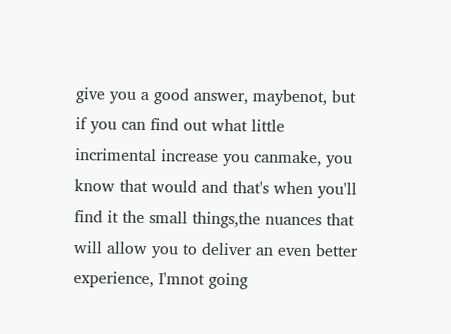give you a good answer, maybenot, but if you can find out what little incrimental increase you canmake, you know that would and that's when you'll find it the small things,the nuances that will allow you to deliver an even better experience, I'mnot going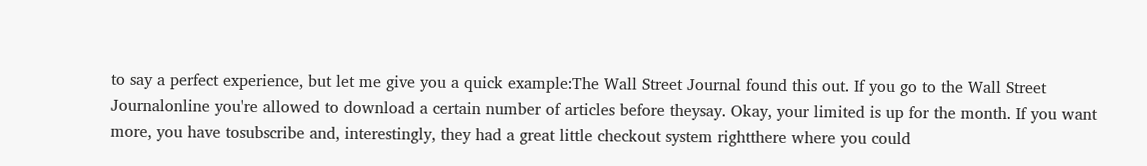to say a perfect experience, but let me give you a quick example:The Wall Street Journal found this out. If you go to the Wall Street Journalonline you're allowed to download a certain number of articles before theysay. Okay, your limited is up for the month. If you want more, you have tosubscribe and, interestingly, they had a great little checkout system rightthere where you could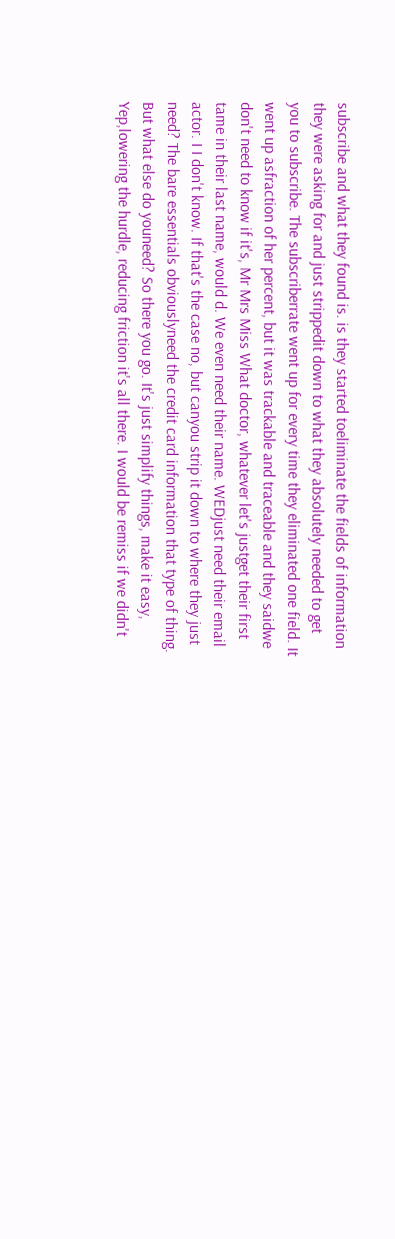subscribe and what they found is. is they started toeliminate the fields of information they were asking for and just strippedit down to what they absolutely needed to get you to subscribe. The subscriberrate went up for every time they eliminated one field. It went up asfraction of her percent, but it was trackable and traceable and they saidwe don't need to know if it's, Mr Mrs Miss What doctor, whatever let's justget their first tame in their last name, would d. We even need their name. WEDjust need their email actor. I I don't know. If that's the case no, but canyou strip it down to where they just need? The bare essentials obviouslyneed the credit card information that type of thing. But what else do youneed? So there you go. It's just simplify things, make it easy, Yep,lowering the hurdle, reducing friction it's all there. I would be remiss if we didn't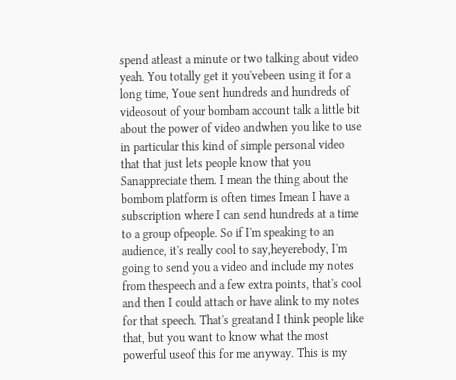spend atleast a minute or two talking about video yeah. You totally get it you'vebeen using it for a long time, Youe sent hundreds and hundreds of videosout of your bombam account talk a little bit about the power of video andwhen you like to use in particular this kind of simple personal video that that just lets people know that you Sanappreciate them. I mean the thing about the bombom platform is often times Imean I have a subscription where I can send hundreds at a time to a group ofpeople. So if I'm speaking to an audience, it's really cool to say,heyerebody, I'm going to send you a video and include my notes from thespeech and a few extra points, that's cool and then I could attach or have alink to my notes for that speech. That's greatand I think people like that, but you want to know what the most powerful useof this for me anyway. This is my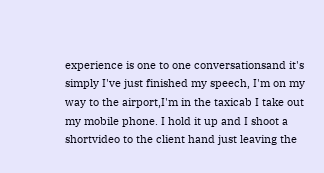experience is one to one conversationsand it's simply I've just finished my speech, I'm on my way to the airport,I'm in the taxicab I take out my mobile phone. I hold it up and I shoot a shortvideo to the client hand just leaving the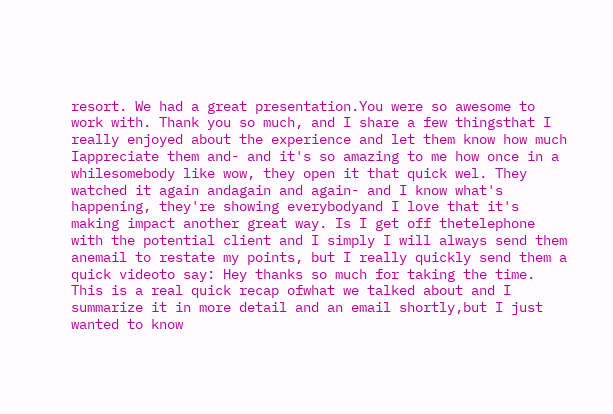resort. We had a great presentation.You were so awesome to work with. Thank you so much, and I share a few thingsthat I really enjoyed about the experience and let them know how much Iappreciate them and- and it's so amazing to me how once in a whilesomebody like wow, they open it that quick wel. They watched it again andagain and again- and I know what's happening, they're showing everybodyand I love that it's making impact another great way. Is I get off thetelephone with the potential client and I simply I will always send them anemail to restate my points, but I really quickly send them a quick videoto say: Hey thanks so much for taking the time. This is a real quick recap ofwhat we talked about and I summarize it in more detail and an email shortly,but I just wanted to know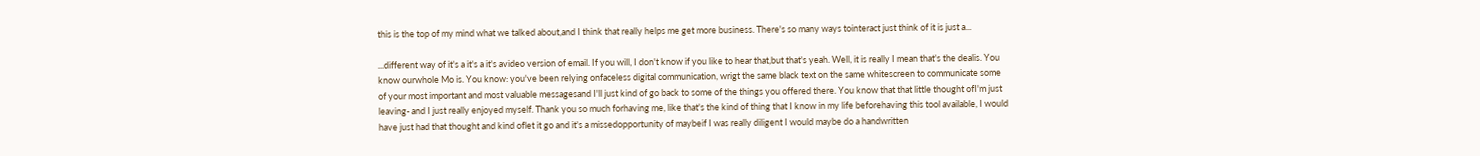this is the top of my mind what we talked about,and I think that really helps me get more business. There's so many ways tointeract just think of it is just a...

...different way of it's a it's a it's avideo version of email. If you will, I don't know if you like to hear that,but that's yeah. Well, it is really I mean that's the dealis. You know ourwhole Mo is. You know: you've been relying onfaceless digital communication, wrigt the same black text on the same whitescreen to communicate some of your most important and most valuable messagesand I'll just kind of go back to some of the things you offered there. You know that that little thought ofI'm just leaving- and I just really enjoyed myself. Thank you so much forhaving me, like that's the kind of thing that I know in my life beforehaving this tool available, I would have just had that thought and kind oflet it go and it's a missedopportunity of maybeif I was really diligent I would maybe do a handwritten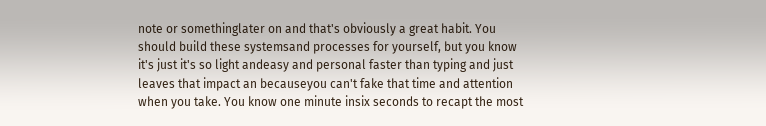note or somethinglater on and that's obviously a great habit. You should build these systemsand processes for yourself, but you know it's just it's so light andeasy and personal faster than typing and just leaves that impact an becauseyou can't fake that time and attention when you take. You know one minute insix seconds to recapt the most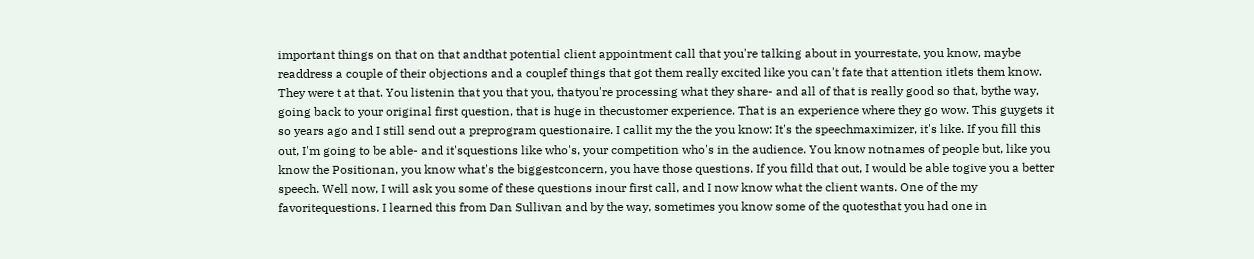important things on that on that andthat potential client appointment call that you're talking about in yourrestate, you know, maybe readdress a couple of their objections and a couplef things that got them really excited like you can't fate that attention itlets them know. They were t at that. You listenin that you that you, thatyou're processing what they share- and all of that is really good so that, bythe way, going back to your original first question, that is huge in thecustomer experience. That is an experience where they go wow. This guygets it so years ago and I still send out a preprogram questionaire. I callit my the the you know: It's the speechmaximizer, it's like. If you fill this out, I'm going to be able- and it'squestions like who's, your competition who's in the audience. You know notnames of people but, like you know the Positionan, you know what's the biggestconcern, you have those questions. If you filld that out, I would be able togive you a better speech. Well now, I will ask you some of these questions inour first call, and I now know what the client wants. One of the my favoritequestions. I learned this from Dan Sullivan and by the way, sometimes you know some of the quotesthat you had one in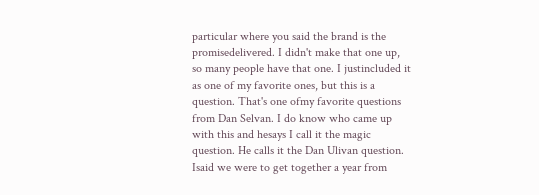particular where you said the brand is the promisedelivered. I didn't make that one up, so many people have that one. I justincluded it as one of my favorite ones, but this is a question. That's one ofmy favorite questions from Dan Selvan. I do know who came up with this and hesays I call it the magic question. He calls it the Dan Ulivan question. Isaid we were to get together a year from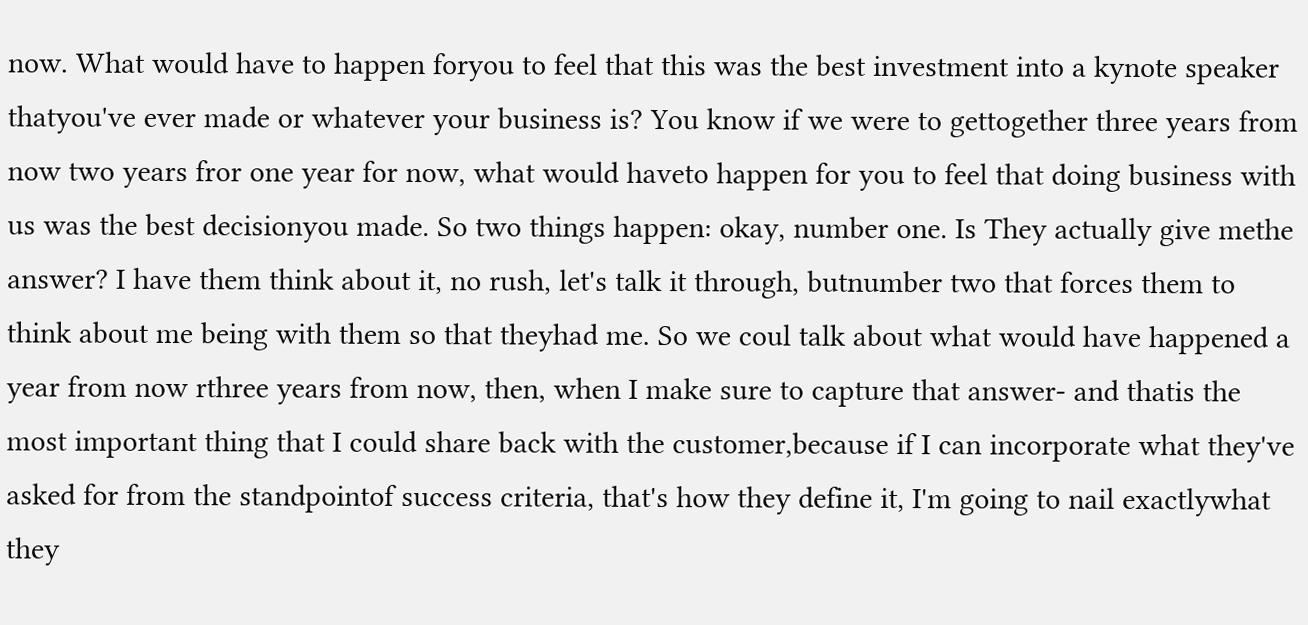now. What would have to happen foryou to feel that this was the best investment into a kynote speaker thatyou've ever made or whatever your business is? You know if we were to gettogether three years from now two years fror one year for now, what would haveto happen for you to feel that doing business with us was the best decisionyou made. So two things happen: okay, number one. Is They actually give methe answer? I have them think about it, no rush, let's talk it through, butnumber two that forces them to think about me being with them so that theyhad me. So we coul talk about what would have happened a year from now rthree years from now, then, when I make sure to capture that answer- and thatis the most important thing that I could share back with the customer,because if I can incorporate what they've asked for from the standpointof success criteria, that's how they define it, I'm going to nail exactlywhat they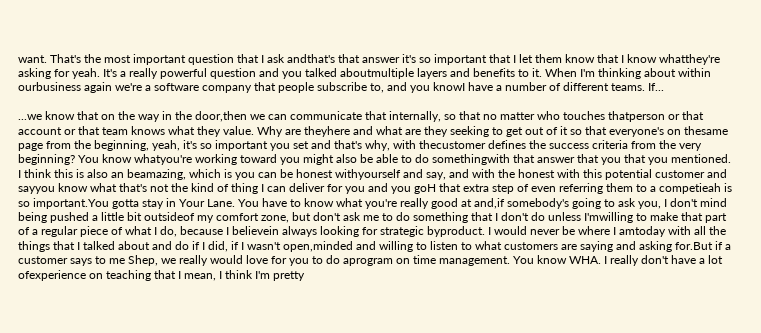want. That's the most important question that I ask andthat's that answer it's so important that I let them know that I know whatthey're asking for yeah. It's a really powerful question and you talked aboutmultiple layers and benefits to it. When I'm thinking about within ourbusiness again we're a software company that people subscribe to, and you knowI have a number of different teams. If...

...we know that on the way in the door,then we can communicate that internally, so that no matter who touches thatperson or that account or that team knows what they value. Why are theyhere and what are they seeking to get out of it so that everyone's on thesame page from the beginning, yeah, it's so important you set and that's why, with thecustomer defines the success criteria from the very beginning? You know whatyou're working toward you might also be able to do somethingwith that answer that you that you mentioned. I think this is also an beamazing, which is you can be honest withyourself and say, and with the honest with this potential customer and sayyou know what that's not the kind of thing I can deliver for you and you goH that extra step of even referring them to a competieah is so important.You gotta stay in Your Lane. You have to know what you're really good at and,if somebody's going to ask you, I don't mind being pushed a little bit outsideof my comfort zone, but don't ask me to do something that I don't do unless I'mwilling to make that part of a regular piece of what I do, because I believein always looking for strategic byproduct. I would never be where I amtoday with all the things that I talked about and do if I did, if I wasn't open,minded and willing to listen to what customers are saying and asking for.But if a customer says to me Shep, we really would love for you to do aprogram on time management. You know WHA. I really don't have a lot ofexperience on teaching that I mean, I think I'm pretty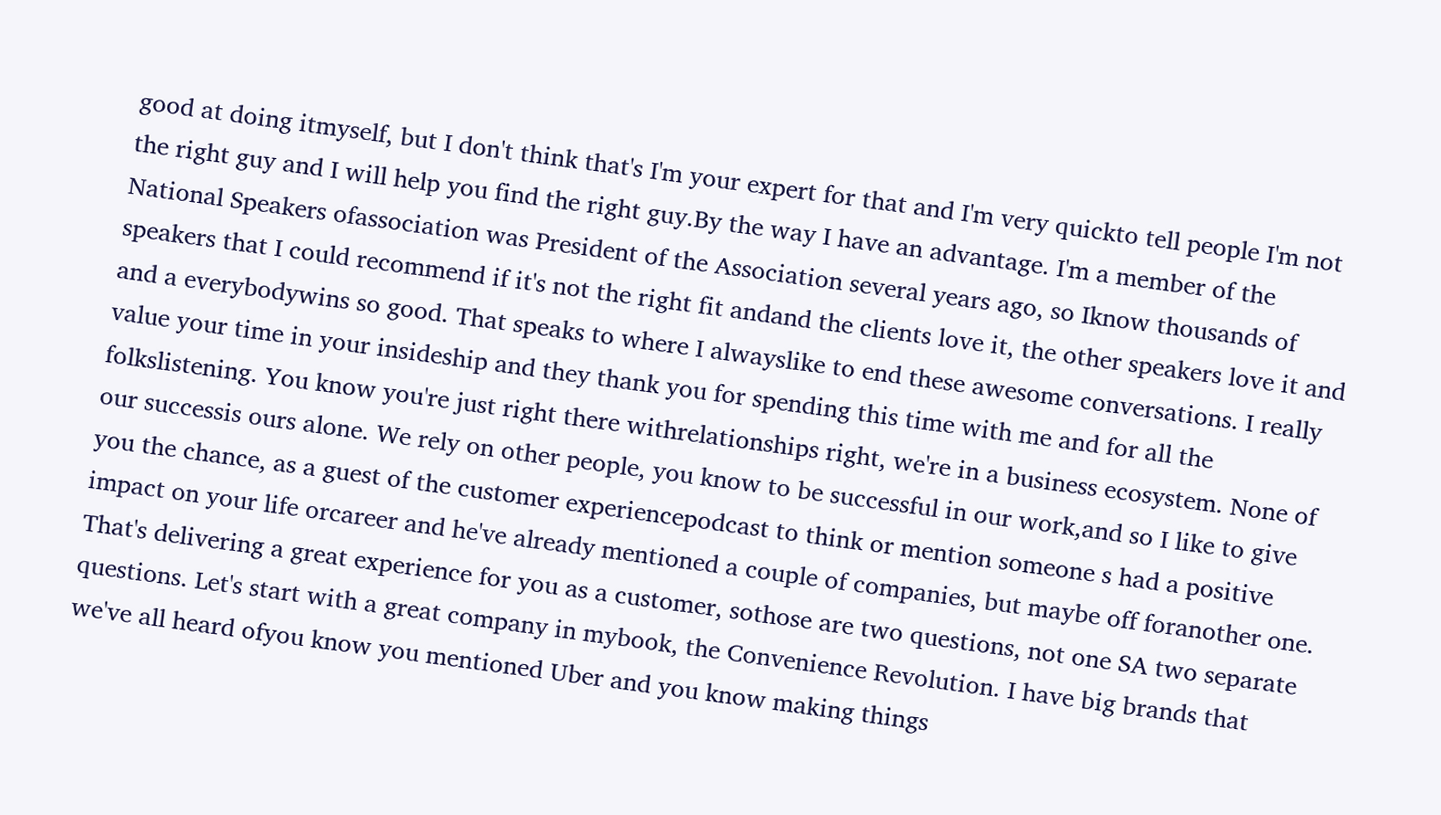good at doing itmyself, but I don't think that's I'm your expert for that and I'm very quickto tell people I'm not the right guy and I will help you find the right guy.By the way I have an advantage. I'm a member of the National Speakers ofassociation was President of the Association several years ago, so Iknow thousands of speakers that I could recommend if it's not the right fit andand the clients love it, the other speakers love it and and a everybodywins so good. That speaks to where I alwayslike to end these awesome conversations. I really value your time in your insideship and they thank you for spending this time with me and for all the folkslistening. You know you're just right there withrelationships right, we're in a business ecosystem. None of our successis ours alone. We rely on other people, you know to be successful in our work,and so I like to give you the chance, as a guest of the customer experiencepodcast to think or mention someone s had a positive impact on your life orcareer and he've already mentioned a couple of companies, but maybe off foranother one. That's delivering a great experience for you as a customer, sothose are two questions, not one SA two separate questions. Let's start with a great company in mybook, the Convenience Revolution. I have big brands that we've all heard ofyou know you mentioned Uber and you know making things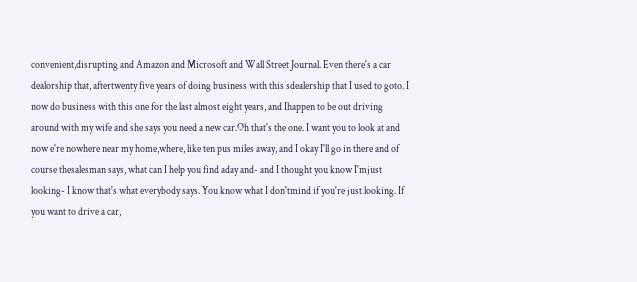convenient,disrupting and Amazon and Microsoft and Wall Street Journal. Even there's a car dealorship that, aftertwenty five years of doing business with this sdealership that I used to goto. I now do business with this one for the last almost eight years, and Ihappen to be out driving around with my wife and she says you need a new car.Oh that's the one. I want you to look at and now e're nowhere near my home,where, like ten pus miles away, and I okay I'll go in there and of course thesalesman says, what can I help you find aday and- and I thought you know I'mjust looking- I know that's what everybody says. You know what I don'tmind if you're just looking. If you want to drive a car,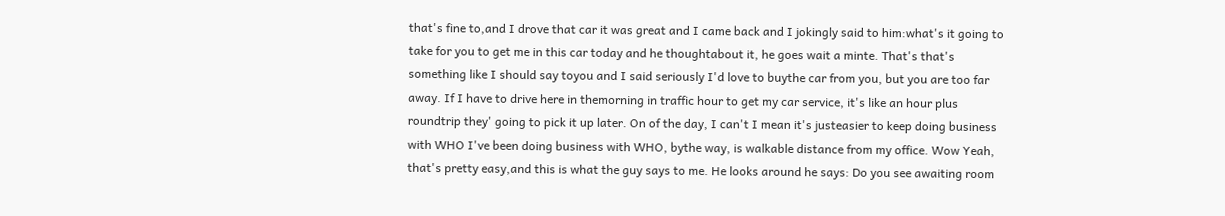that's fine to,and I drove that car it was great and I came back and I jokingly said to him:what's it going to take for you to get me in this car today and he thoughtabout it, he goes wait a minte. That's that's something like I should say toyou and I said seriously I'd love to buythe car from you, but you are too far away. If I have to drive here in themorning in traffic hour to get my car service, it's like an hour plus roundtrip they' going to pick it up later. On of the day, I can't I mean it's justeasier to keep doing business with WHO I've been doing business with WHO, bythe way, is walkable distance from my office. Wow Yeah, that's pretty easy,and this is what the guy says to me. He looks around he says: Do you see awaiting room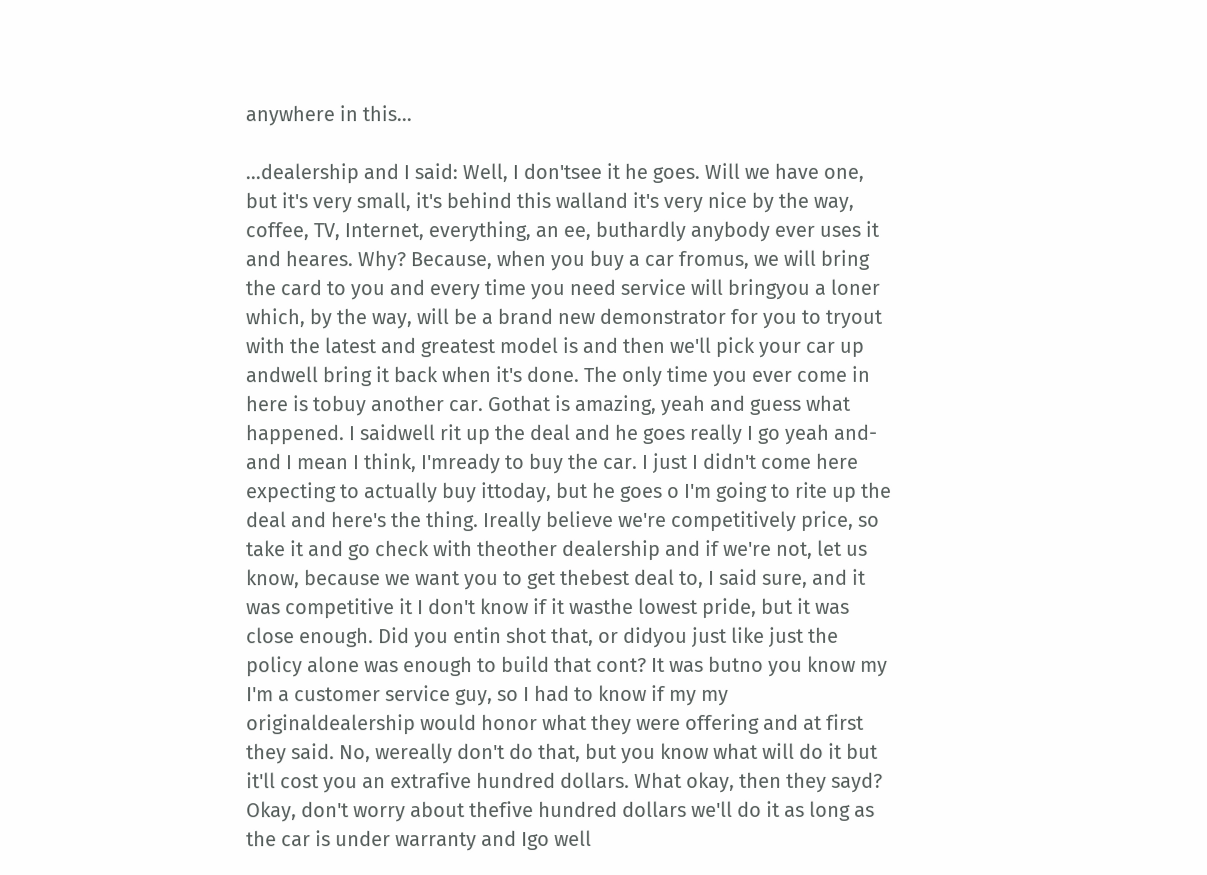anywhere in this...

...dealership and I said: Well, I don'tsee it he goes. Will we have one, but it's very small, it's behind this walland it's very nice by the way, coffee, TV, Internet, everything, an ee, buthardly anybody ever uses it and heares. Why? Because, when you buy a car fromus, we will bring the card to you and every time you need service will bringyou a loner which, by the way, will be a brand new demonstrator for you to tryout with the latest and greatest model is and then we'll pick your car up andwell bring it back when it's done. The only time you ever come in here is tobuy another car. Gothat is amazing, yeah and guess what happened. I saidwell rit up the deal and he goes really I go yeah and- and I mean I think, I'mready to buy the car. I just I didn't come here expecting to actually buy ittoday, but he goes o I'm going to rite up the deal and here's the thing. Ireally believe we're competitively price, so take it and go check with theother dealership and if we're not, let us know, because we want you to get thebest deal to, I said sure, and it was competitive it I don't know if it wasthe lowest pride, but it was close enough. Did you entin shot that, or didyou just like just the policy alone was enough to build that cont? It was butno you know my I'm a customer service guy, so I had to know if my my originaldealership would honor what they were offering and at first they said. No, wereally don't do that, but you know what will do it but it'll cost you an extrafive hundred dollars. What okay, then they sayd? Okay, don't worry about thefive hundred dollars we'll do it as long as the car is under warranty and Igo well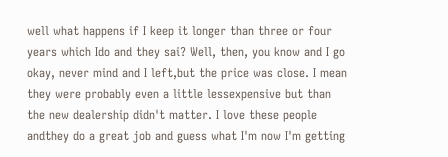well what happens if I keep it longer than three or four years which Ido and they sai? Well, then, you know and I go okay, never mind and I left,but the price was close. I mean they were probably even a little lessexpensive but than the new dealership didn't matter. I love these people andthey do a great job and guess what I'm now I'm getting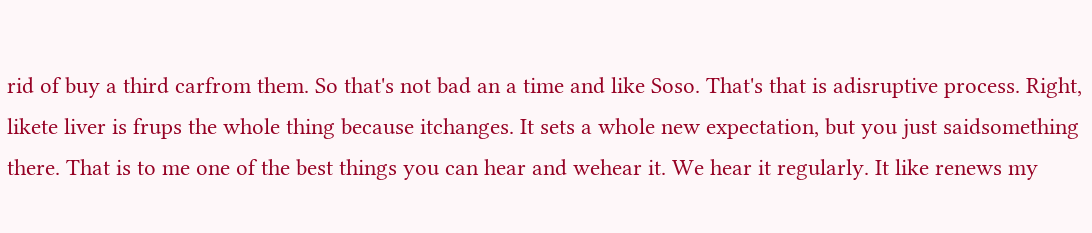rid of buy a third carfrom them. So that's not bad an a time and like Soso. That's that is adisruptive process. Right, likete liver is frups the whole thing because itchanges. It sets a whole new expectation, but you just saidsomething there. That is to me one of the best things you can hear and wehear it. We hear it regularly. It like renews my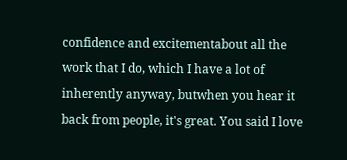confidence and excitementabout all the work that I do, which I have a lot of inherently anyway, butwhen you hear it back from people, it's great. You said I love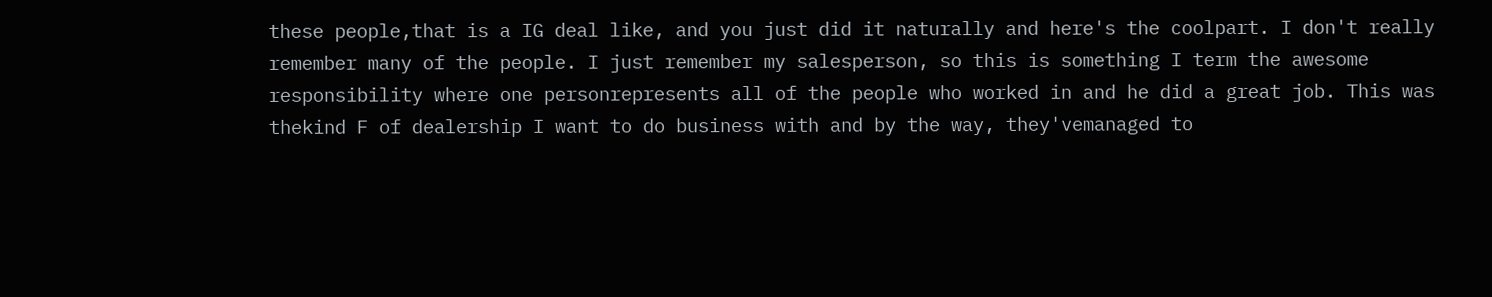these people,that is a IG deal like, and you just did it naturally and here's the coolpart. I don't really remember many of the people. I just remember my salesperson, so this is something I term the awesome responsibility where one personrepresents all of the people who worked in and he did a great job. This was thekind F of dealership I want to do business with and by the way, they'vemanaged to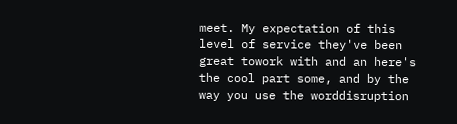meet. My expectation of this level of service they've been great towork with and an here's the cool part some, and by the way you use the worddisruption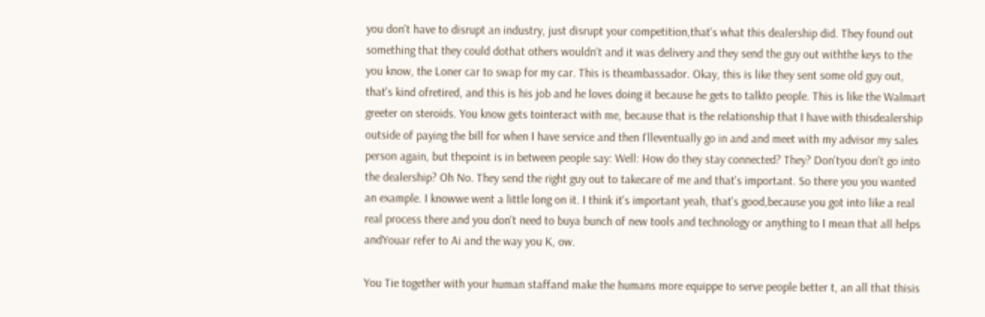you don't have to disrupt an industry, just disrupt your competition,that's what this dealership did. They found out something that they could dothat others wouldn't and it was delivery and they send the guy out withthe keys to the you know, the Loner car to swap for my car. This is theambassador. Okay, this is like they sent some old guy out, that's kind ofretired, and this is his job and he loves doing it because he gets to talkto people. This is like the Walmart greeter on steroids. You know gets tointeract with me, because that is the relationship that I have with thisdealership outside of paying the bill for when I have service and then I'lleventually go in and and meet with my advisor my sales person again, but thepoint is in between people say: Well: How do they stay connected? They? Don'tyou don't go into the dealership? Oh No. They send the right guy out to takecare of me and that's important. So there you you wanted an example. I knowwe went a little long on it. I think it's important yeah, that's good,because you got into like a real real process there and you don't need to buya bunch of new tools and technology or anything to I mean that all helps andYouar refer to Ai and the way you K, ow.

You Tie together with your human staffand make the humans more equippe to serve people better t, an all that thisis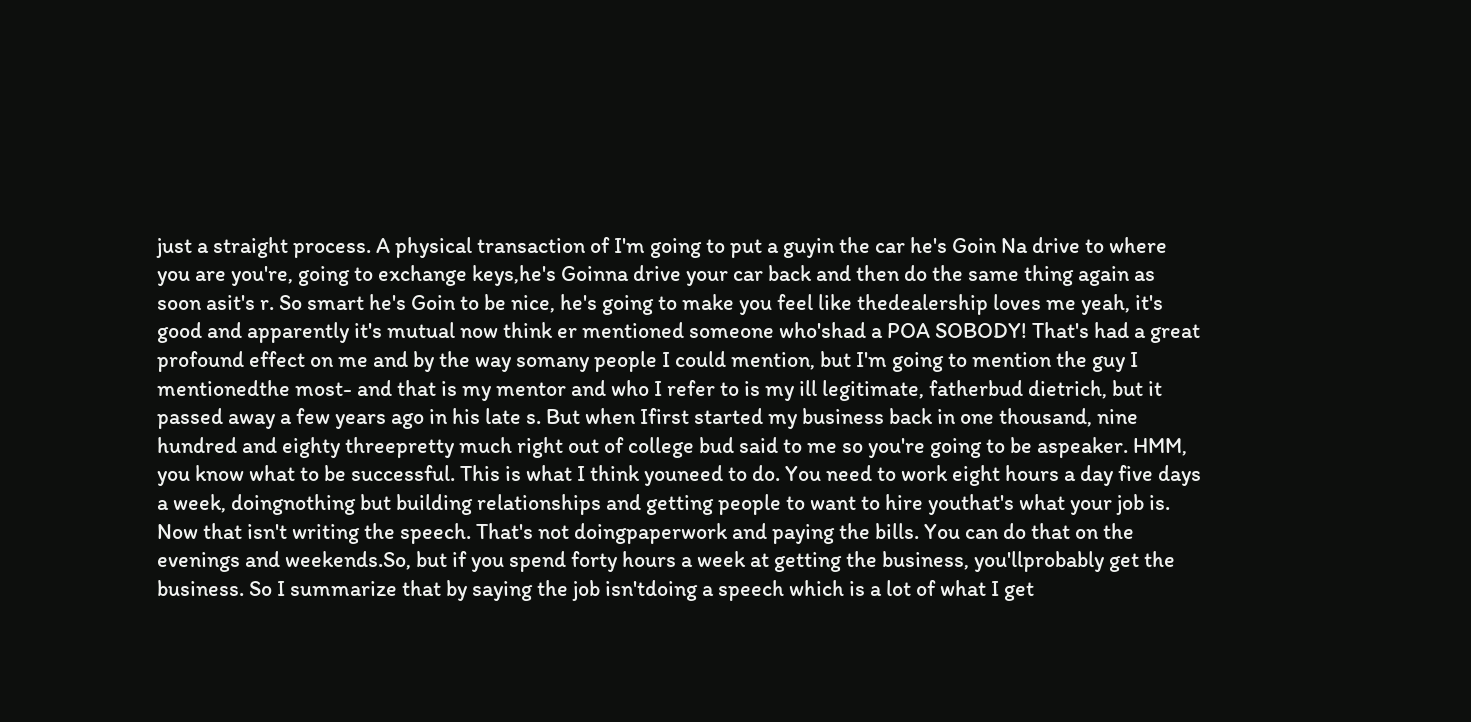just a straight process. A physical transaction of I'm going to put a guyin the car he's Goin Na drive to where you are you're, going to exchange keys,he's Goinna drive your car back and then do the same thing again as soon asit's r. So smart he's Goin to be nice, he's going to make you feel like thedealership loves me yeah, it's good and apparently it's mutual now think er mentioned someone who'shad a POA SOBODY! That's had a great profound effect on me and by the way somany people I could mention, but I'm going to mention the guy I mentionedthe most- and that is my mentor and who I refer to is my ill legitimate, fatherbud dietrich, but it passed away a few years ago in his late s. But when Ifirst started my business back in one thousand, nine hundred and eighty threepretty much right out of college bud said to me so you're going to be aspeaker. HMM, you know what to be successful. This is what I think youneed to do. You need to work eight hours a day five days a week, doingnothing but building relationships and getting people to want to hire youthat's what your job is. Now that isn't writing the speech. That's not doingpaperwork and paying the bills. You can do that on the evenings and weekends.So, but if you spend forty hours a week at getting the business, you'llprobably get the business. So I summarize that by saying the job isn'tdoing a speech which is a lot of what I get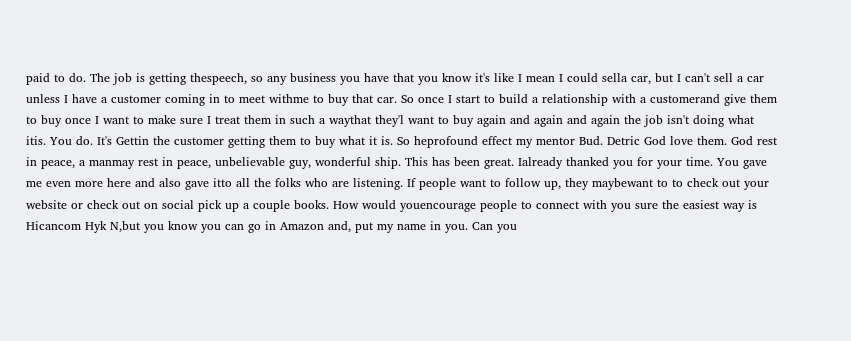paid to do. The job is getting thespeech, so any business you have that you know it's like I mean I could sella car, but I can't sell a car unless I have a customer coming in to meet withme to buy that car. So once I start to build a relationship with a customerand give them to buy once I want to make sure I treat them in such a waythat they'l want to buy again and again and again the job isn't doing what itis. You do. It's Gettin the customer getting them to buy what it is. So heprofound effect my mentor Bud. Detric God love them. God rest in peace, a manmay rest in peace, unbelievable guy, wonderful ship. This has been great. Ialready thanked you for your time. You gave me even more here and also gave itto all the folks who are listening. If people want to follow up, they maybewant to to check out your website or check out on social pick up a couple books. How would youencourage people to connect with you sure the easiest way is Hicancom Hyk N,but you know you can go in Amazon and, put my name in you. Can you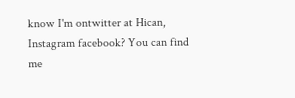know I'm ontwitter at Hican, Instagram facebook? You can find me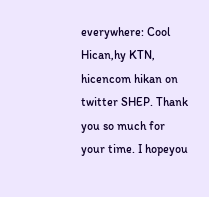everywhere: Cool Hican,hy KTN, hicencom hikan on twitter SHEP. Thank you so much for your time. I hopeyou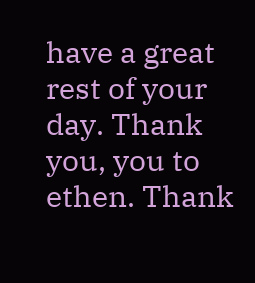have a great rest of your day. Thank you, you to ethen. Thank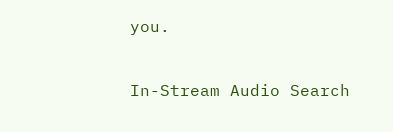you.

In-Stream Audio Search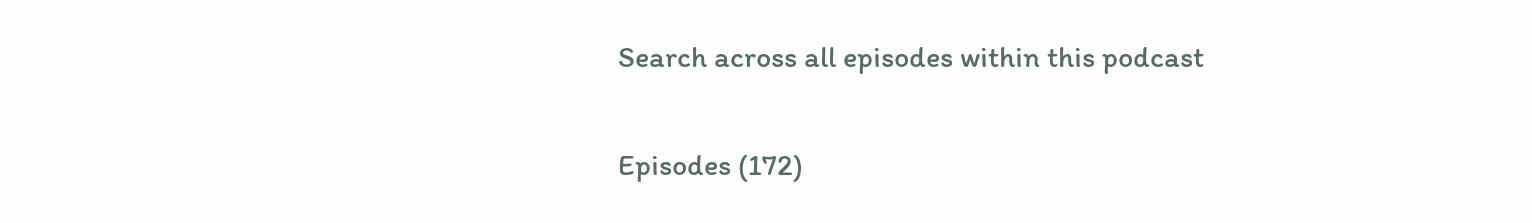Search across all episodes within this podcast

Episodes (172)